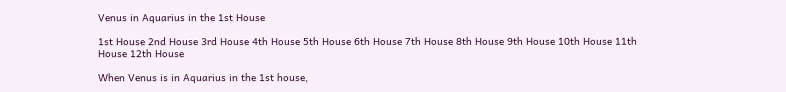Venus in Aquarius in the 1st House

1st House 2nd House 3rd House 4th House 5th House 6th House 7th House 8th House 9th House 10th House 11th House 12th House

When Venus is in Aquarius in the 1st house,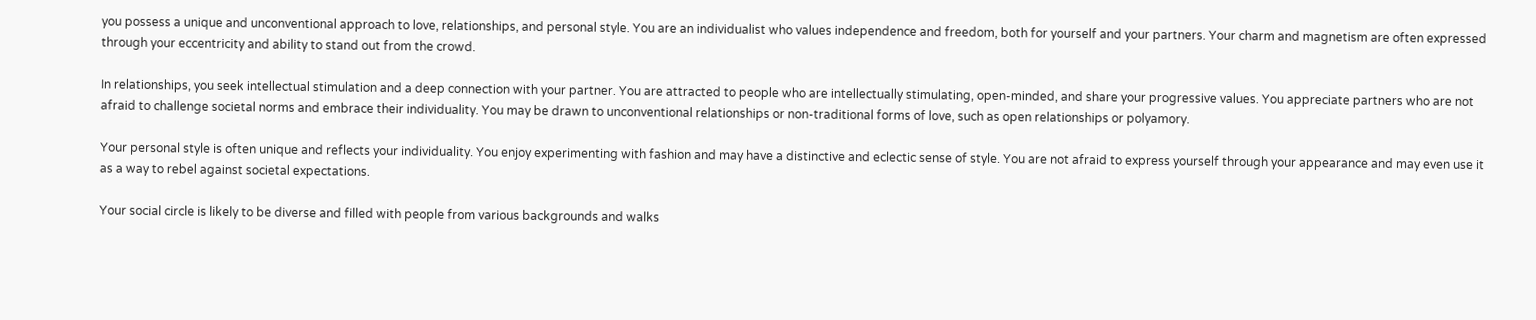you possess a unique and unconventional approach to love, relationships, and personal style. You are an individualist who values independence and freedom, both for yourself and your partners. Your charm and magnetism are often expressed through your eccentricity and ability to stand out from the crowd.

In relationships, you seek intellectual stimulation and a deep connection with your partner. You are attracted to people who are intellectually stimulating, open-minded, and share your progressive values. You appreciate partners who are not afraid to challenge societal norms and embrace their individuality. You may be drawn to unconventional relationships or non-traditional forms of love, such as open relationships or polyamory.

Your personal style is often unique and reflects your individuality. You enjoy experimenting with fashion and may have a distinctive and eclectic sense of style. You are not afraid to express yourself through your appearance and may even use it as a way to rebel against societal expectations.

Your social circle is likely to be diverse and filled with people from various backgrounds and walks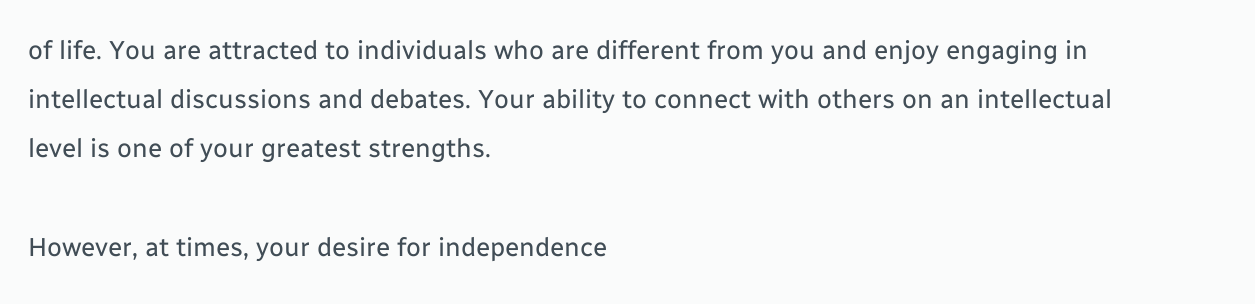of life. You are attracted to individuals who are different from you and enjoy engaging in intellectual discussions and debates. Your ability to connect with others on an intellectual level is one of your greatest strengths.

However, at times, your desire for independence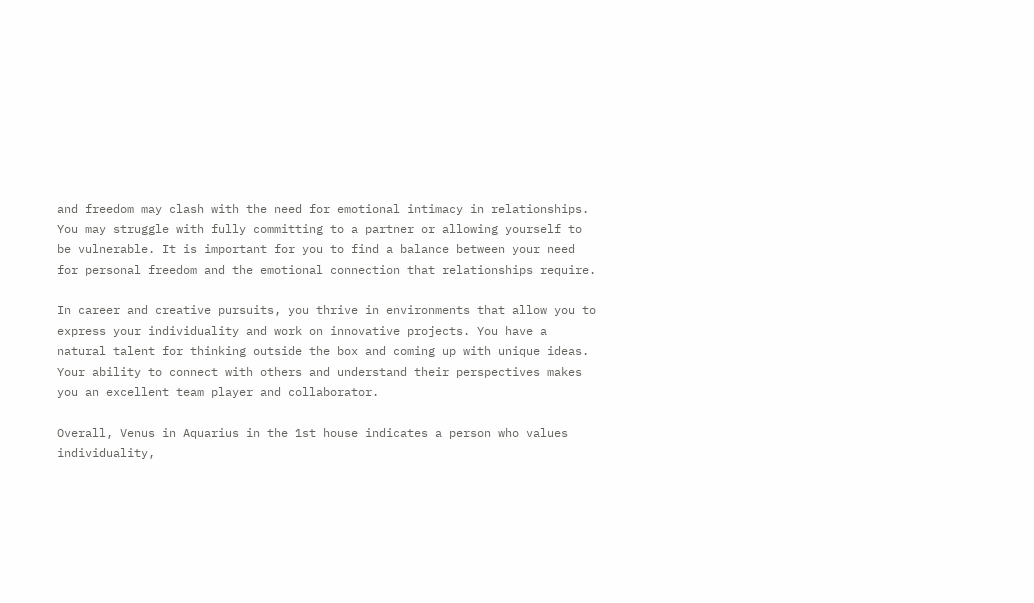and freedom may clash with the need for emotional intimacy in relationships. You may struggle with fully committing to a partner or allowing yourself to be vulnerable. It is important for you to find a balance between your need for personal freedom and the emotional connection that relationships require.

In career and creative pursuits, you thrive in environments that allow you to express your individuality and work on innovative projects. You have a natural talent for thinking outside the box and coming up with unique ideas. Your ability to connect with others and understand their perspectives makes you an excellent team player and collaborator.

Overall, Venus in Aquarius in the 1st house indicates a person who values individuality,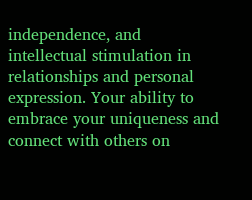independence, and intellectual stimulation in relationships and personal expression. Your ability to embrace your uniqueness and connect with others on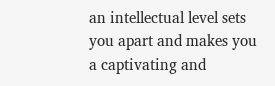an intellectual level sets you apart and makes you a captivating and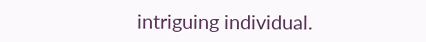intriguing individual.